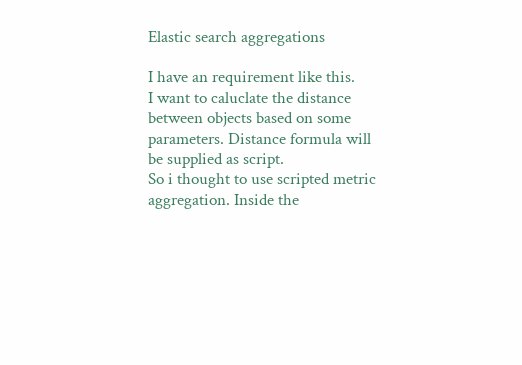Elastic search aggregations

I have an requirement like this.
I want to caluclate the distance between objects based on some parameters. Distance formula will be supplied as script.
So i thought to use scripted metric aggregation. Inside the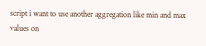script i want to use another aggregation like min and max values on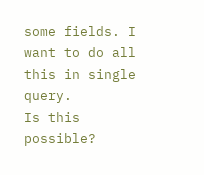some fields. I want to do all this in single query.
Is this possible?